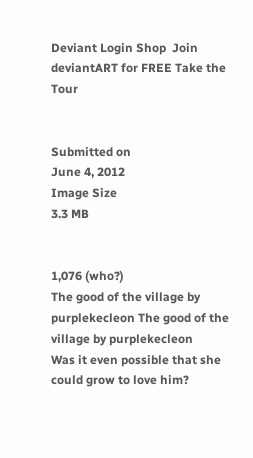Deviant Login Shop  Join deviantART for FREE Take the Tour


Submitted on
June 4, 2012
Image Size
3.3 MB


1,076 (who?)
The good of the village by purplekecleon The good of the village by purplekecleon
Was it even possible that she could grow to love him?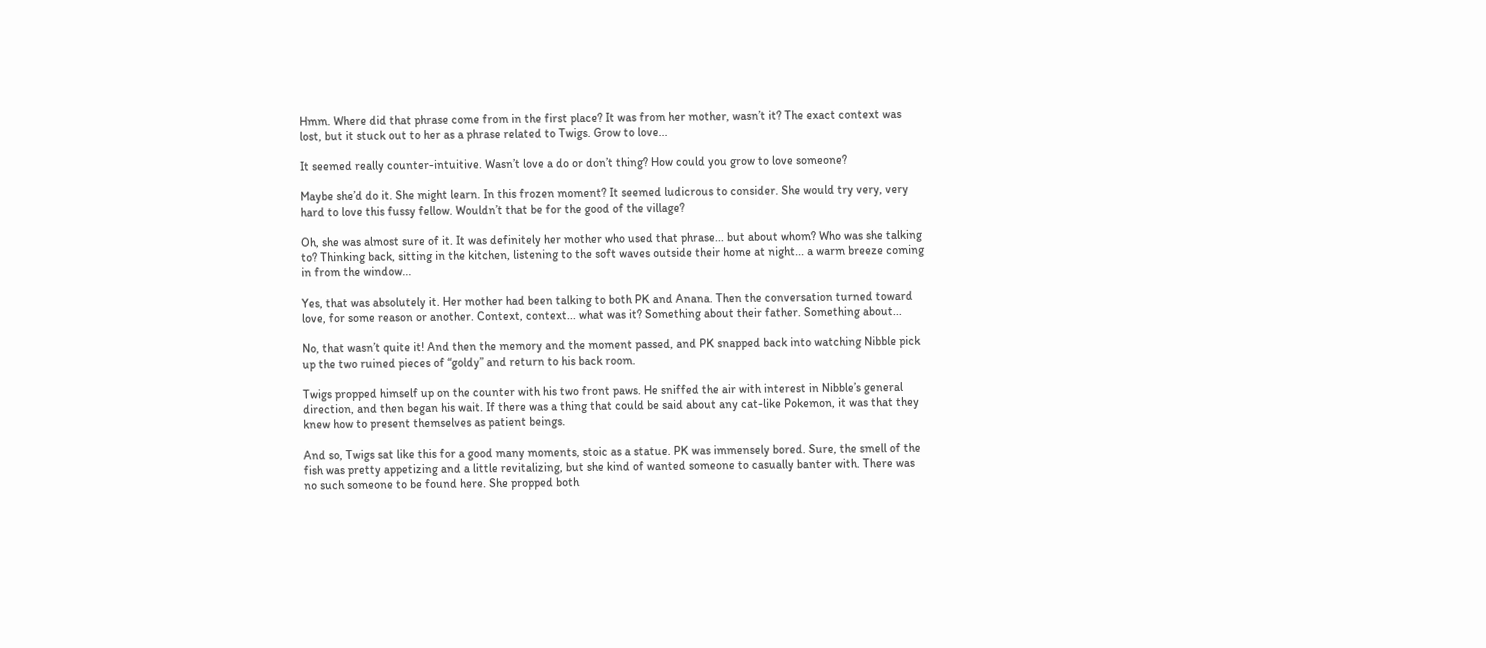Hmm. Where did that phrase come from in the first place? It was from her mother, wasn’t it? The exact context was lost, but it stuck out to her as a phrase related to Twigs. Grow to love...

It seemed really counter-intuitive. Wasn’t love a do or don’t thing? How could you grow to love someone?

Maybe she’d do it. She might learn. In this frozen moment? It seemed ludicrous to consider. She would try very, very hard to love this fussy fellow. Wouldn’t that be for the good of the village?

Oh, she was almost sure of it. It was definitely her mother who used that phrase... but about whom? Who was she talking to? Thinking back, sitting in the kitchen, listening to the soft waves outside their home at night... a warm breeze coming in from the window...

Yes, that was absolutely it. Her mother had been talking to both PK and Anana. Then the conversation turned toward love, for some reason or another. Context, context... what was it? Something about their father. Something about...

No, that wasn’t quite it! And then the memory and the moment passed, and PK snapped back into watching Nibble pick up the two ruined pieces of “goldy” and return to his back room.

Twigs propped himself up on the counter with his two front paws. He sniffed the air with interest in Nibble’s general direction, and then began his wait. If there was a thing that could be said about any cat-like Pokemon, it was that they knew how to present themselves as patient beings.

And so, Twigs sat like this for a good many moments, stoic as a statue. PK was immensely bored. Sure, the smell of the fish was pretty appetizing and a little revitalizing, but she kind of wanted someone to casually banter with. There was no such someone to be found here. She propped both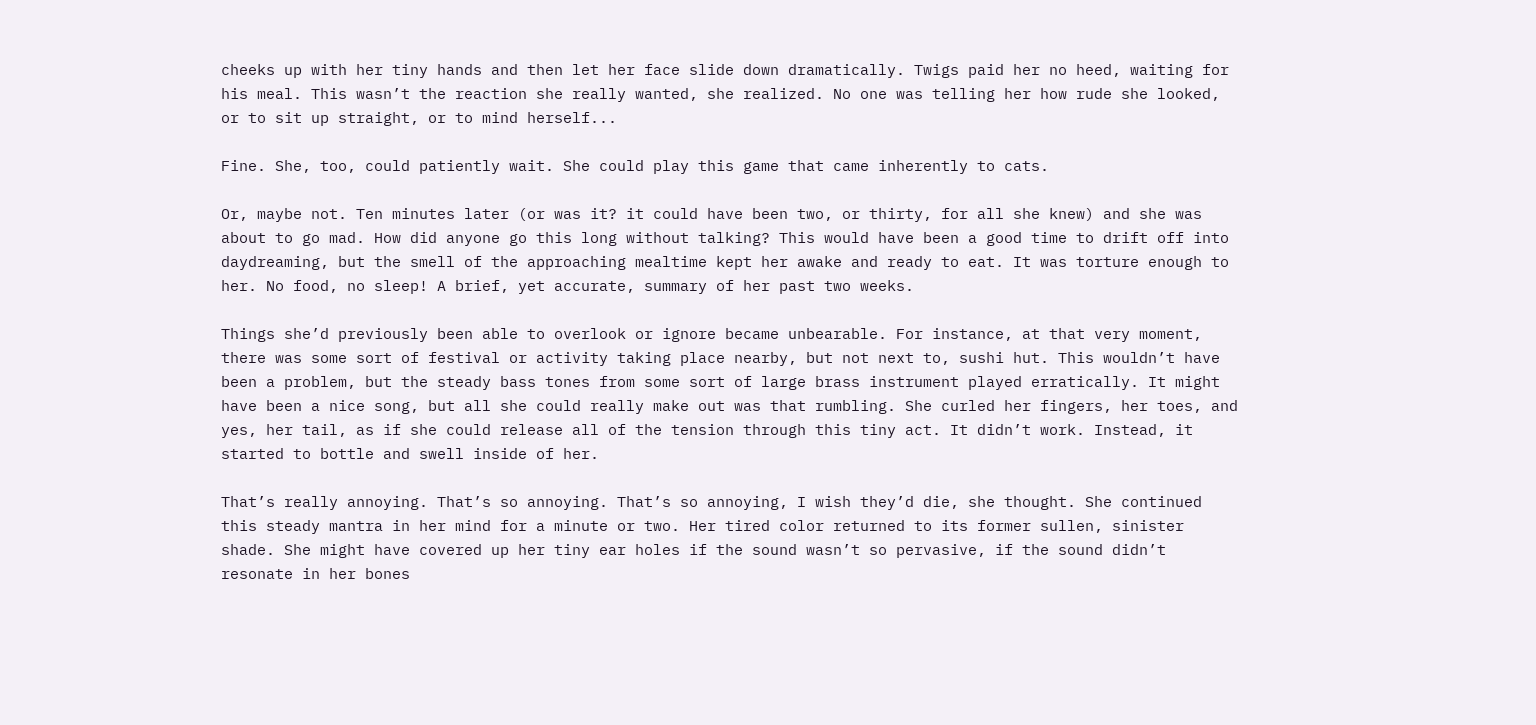cheeks up with her tiny hands and then let her face slide down dramatically. Twigs paid her no heed, waiting for his meal. This wasn’t the reaction she really wanted, she realized. No one was telling her how rude she looked, or to sit up straight, or to mind herself...

Fine. She, too, could patiently wait. She could play this game that came inherently to cats.

Or, maybe not. Ten minutes later (or was it? it could have been two, or thirty, for all she knew) and she was about to go mad. How did anyone go this long without talking? This would have been a good time to drift off into daydreaming, but the smell of the approaching mealtime kept her awake and ready to eat. It was torture enough to her. No food, no sleep! A brief, yet accurate, summary of her past two weeks.

Things she’d previously been able to overlook or ignore became unbearable. For instance, at that very moment, there was some sort of festival or activity taking place nearby, but not next to, sushi hut. This wouldn’t have been a problem, but the steady bass tones from some sort of large brass instrument played erratically. It might have been a nice song, but all she could really make out was that rumbling. She curled her fingers, her toes, and yes, her tail, as if she could release all of the tension through this tiny act. It didn’t work. Instead, it started to bottle and swell inside of her.

That’s really annoying. That’s so annoying. That’s so annoying, I wish they’d die, she thought. She continued this steady mantra in her mind for a minute or two. Her tired color returned to its former sullen, sinister shade. She might have covered up her tiny ear holes if the sound wasn’t so pervasive, if the sound didn’t resonate in her bones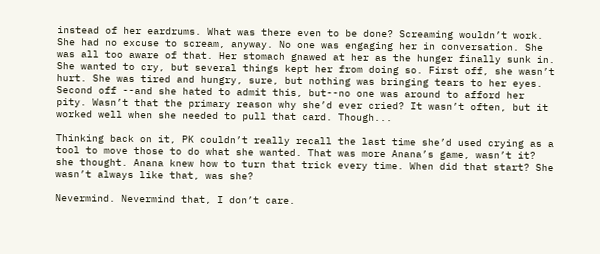instead of her eardrums. What was there even to be done? Screaming wouldn’t work. She had no excuse to scream, anyway. No one was engaging her in conversation. She was all too aware of that. Her stomach gnawed at her as the hunger finally sunk in. She wanted to cry, but several things kept her from doing so. First off, she wasn’t hurt. She was tired and hungry, sure, but nothing was bringing tears to her eyes. Second off --and she hated to admit this, but--no one was around to afford her pity. Wasn’t that the primary reason why she’d ever cried? It wasn’t often, but it worked well when she needed to pull that card. Though...

Thinking back on it, PK couldn’t really recall the last time she’d used crying as a tool to move those to do what she wanted. That was more Anana’s game, wasn’t it? she thought. Anana knew how to turn that trick every time. When did that start? She wasn’t always like that, was she?

Nevermind. Nevermind that, I don’t care.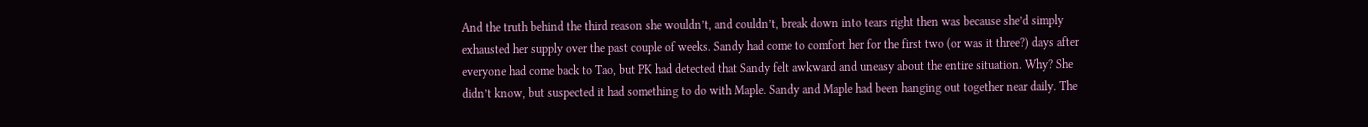And the truth behind the third reason she wouldn’t, and couldn’t, break down into tears right then was because she’d simply exhausted her supply over the past couple of weeks. Sandy had come to comfort her for the first two (or was it three?) days after everyone had come back to Tao, but PK had detected that Sandy felt awkward and uneasy about the entire situation. Why? She didn’t know, but suspected it had something to do with Maple. Sandy and Maple had been hanging out together near daily. The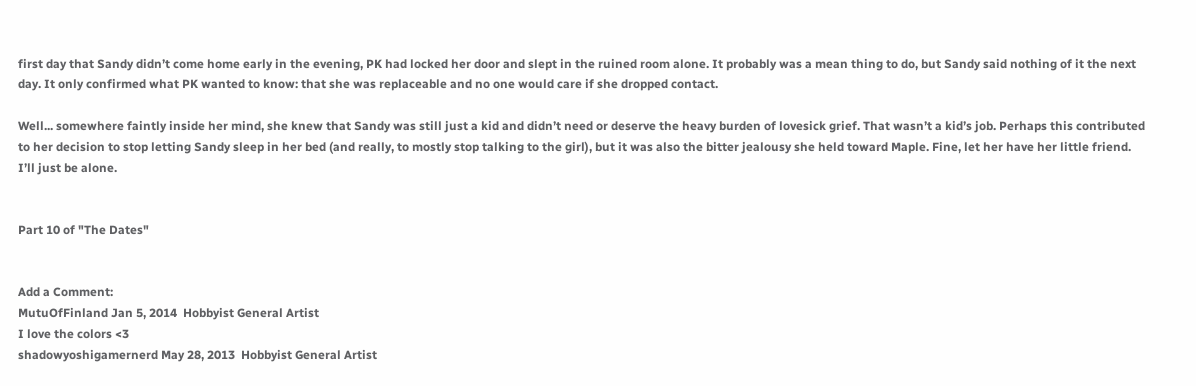first day that Sandy didn’t come home early in the evening, PK had locked her door and slept in the ruined room alone. It probably was a mean thing to do, but Sandy said nothing of it the next day. It only confirmed what PK wanted to know: that she was replaceable and no one would care if she dropped contact.

Well... somewhere faintly inside her mind, she knew that Sandy was still just a kid and didn’t need or deserve the heavy burden of lovesick grief. That wasn’t a kid’s job. Perhaps this contributed to her decision to stop letting Sandy sleep in her bed (and really, to mostly stop talking to the girl), but it was also the bitter jealousy she held toward Maple. Fine, let her have her little friend. I’ll just be alone.


Part 10 of "The Dates"


Add a Comment:
MutuOfFinland Jan 5, 2014  Hobbyist General Artist
I love the colors <3
shadowyoshigamernerd May 28, 2013  Hobbyist General Artist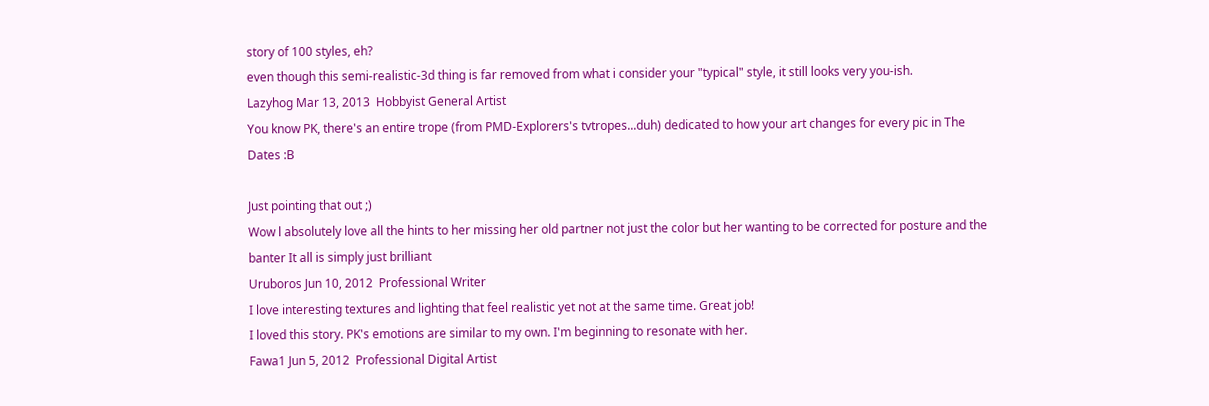story of 100 styles, eh?
even though this semi-realistic-3d thing is far removed from what i consider your "typical" style, it still looks very you-ish.
Lazyhog Mar 13, 2013  Hobbyist General Artist
You know PK, there's an entire trope (from PMD-Explorers's tvtropes...duh) dedicated to how your art changes for every pic in The Dates :B

Just pointing that out ;)
Wow l absolutely love all the hints to her missing her old partner not just the color but her wanting to be corrected for posture and the banter It all is simply just brilliant
Uruboros Jun 10, 2012  Professional Writer
I love interesting textures and lighting that feel realistic yet not at the same time. Great job!
I loved this story. PK's emotions are similar to my own. I'm beginning to resonate with her.
Fawa1 Jun 5, 2012  Professional Digital Artist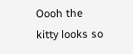Oooh the kitty looks so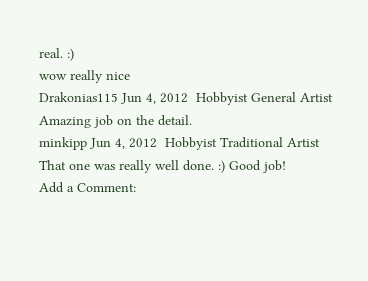real. :)
wow really nice
Drakonias115 Jun 4, 2012  Hobbyist General Artist
Amazing job on the detail.
minkipp Jun 4, 2012  Hobbyist Traditional Artist
That one was really well done. :) Good job!
Add a Comment: